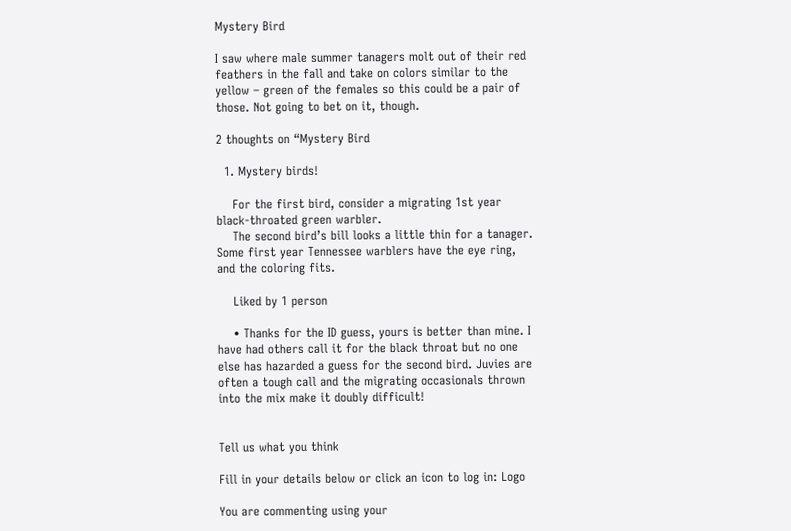Mystery Bird

I saw where male summer tanagers molt out of their red feathers in the fall and take on colors similar to the yellow – green of the females so this could be a pair of those. Not going to bet on it, though.

2 thoughts on “Mystery Bird

  1. Mystery birds!

    For the first bird, consider a migrating 1st year black-throated green warbler.
    The second bird’s bill looks a little thin for a tanager. Some first year Tennessee warblers have the eye ring, and the coloring fits.

    Liked by 1 person

    • Thanks for the ID guess, yours is better than mine. I have had others call it for the black throat but no one else has hazarded a guess for the second bird. Juvies are often a tough call and the migrating occasionals thrown into the mix make it doubly difficult!


Tell us what you think

Fill in your details below or click an icon to log in: Logo

You are commenting using your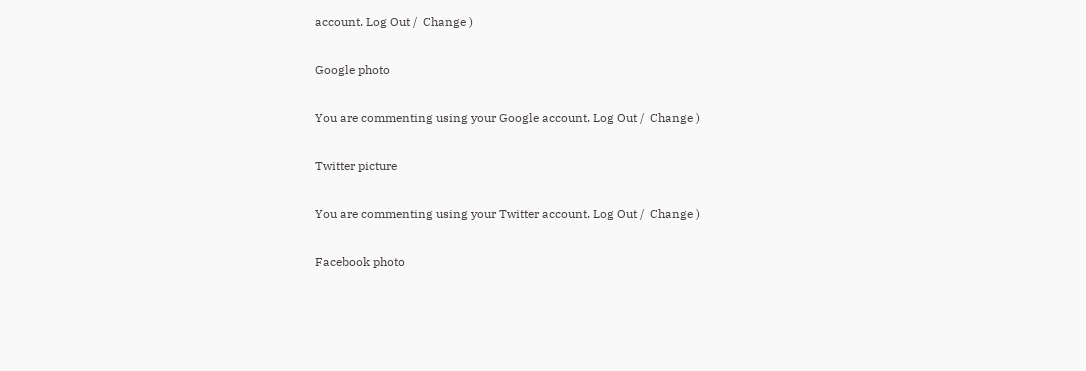account. Log Out /  Change )

Google photo

You are commenting using your Google account. Log Out /  Change )

Twitter picture

You are commenting using your Twitter account. Log Out /  Change )

Facebook photo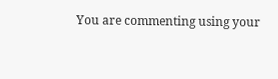You are commenting using your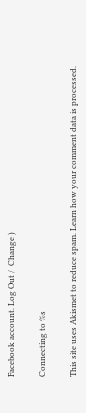Facebook account. Log Out /  Change )

Connecting to %s

This site uses Akismet to reduce spam. Learn how your comment data is processed.